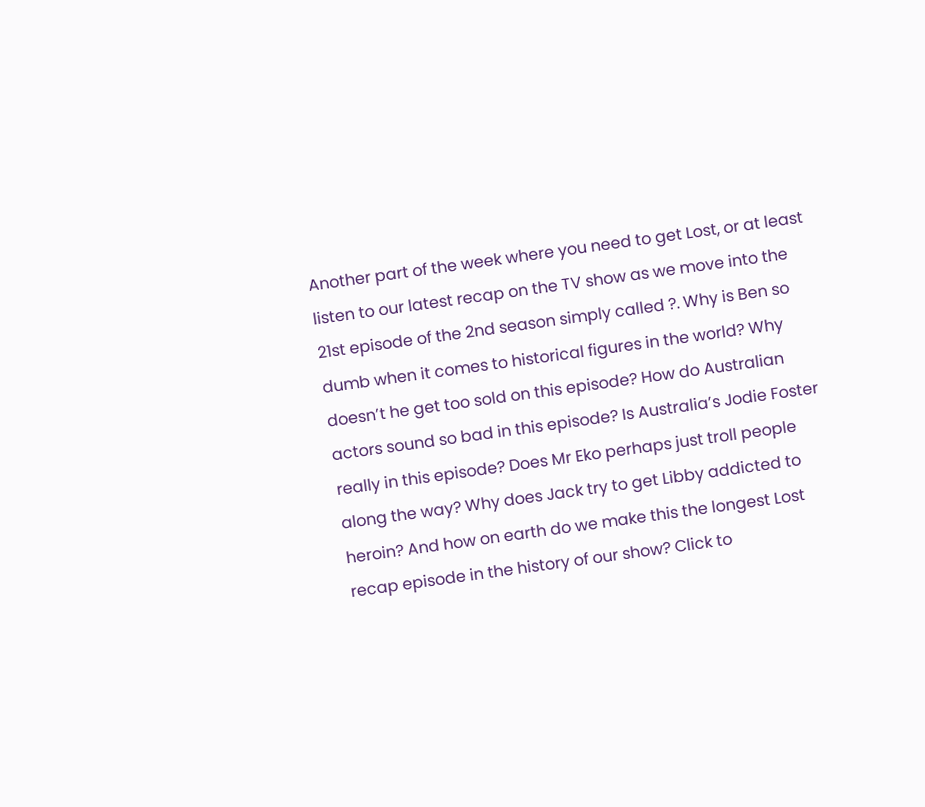Another part of the week where you need to get Lost, or at least listen to our latest recap on the TV show as we move into the 21st episode of the 2nd season simply called ?. Why is Ben so dumb when it comes to historical figures in the world? Why doesn’t he get too sold on this episode? How do Australian actors sound so bad in this episode? Is Australia’s Jodie Foster really in this episode? Does Mr Eko perhaps just troll people along the way? Why does Jack try to get Libby addicted to heroin? And how on earth do we make this the longest Lost recap episode in the history of our show? Click to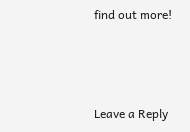find out more!



Leave a Reply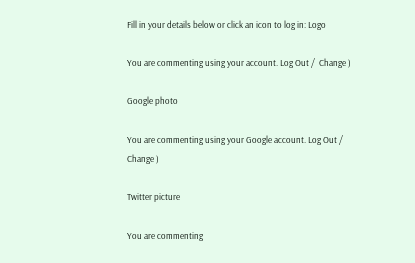Fill in your details below or click an icon to log in: Logo

You are commenting using your account. Log Out /  Change )

Google photo

You are commenting using your Google account. Log Out /  Change )

Twitter picture

You are commenting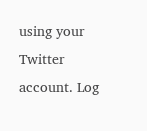using your Twitter account. Log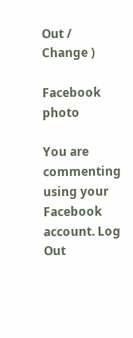Out /  Change )

Facebook photo

You are commenting using your Facebook account. Log Out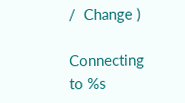/  Change )

Connecting to %s